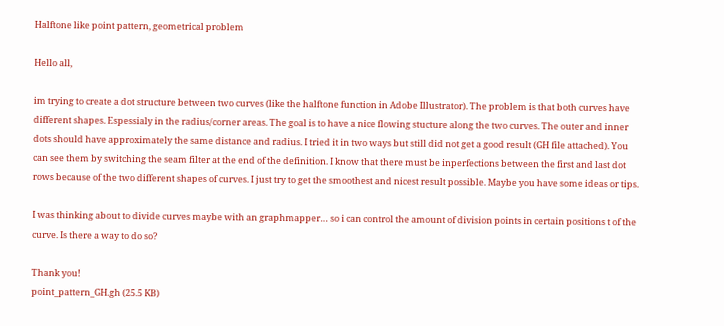Halftone like point pattern, geometrical problem

Hello all,

im trying to create a dot structure between two curves (like the halftone function in Adobe Illustrator). The problem is that both curves have different shapes. Espessialy in the radius/corner areas. The goal is to have a nice flowing stucture along the two curves. The outer and inner dots should have approximately the same distance and radius. I tried it in two ways but still did not get a good result (GH file attached). You can see them by switching the seam filter at the end of the definition. I know that there must be inperfections between the first and last dot rows because of the two different shapes of curves. I just try to get the smoothest and nicest result possible. Maybe you have some ideas or tips.

I was thinking about to divide curves maybe with an graphmapper… so i can control the amount of division points in certain positions t of the curve. Is there a way to do so?

Thank you!
point_pattern_GH.gh (25.5 KB)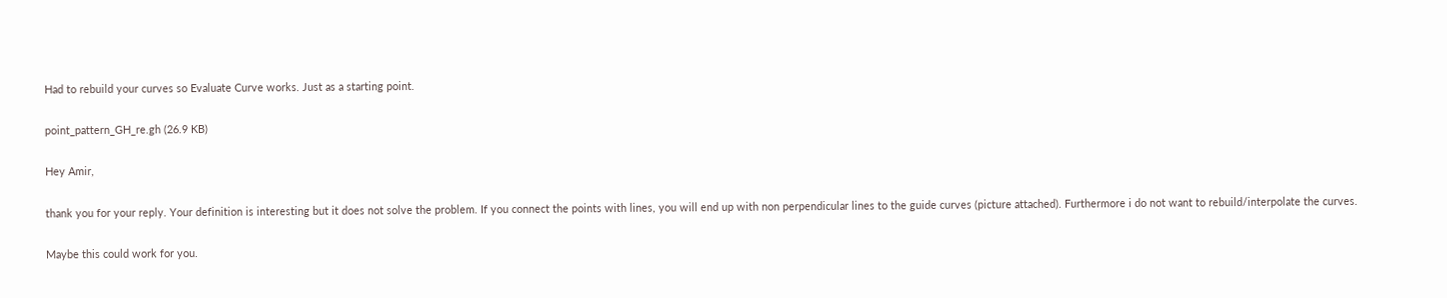Had to rebuild your curves so Evaluate Curve works. Just as a starting point.

point_pattern_GH_re.gh (26.9 KB)

Hey Amir,

thank you for your reply. Your definition is interesting but it does not solve the problem. If you connect the points with lines, you will end up with non perpendicular lines to the guide curves (picture attached). Furthermore i do not want to rebuild/interpolate the curves.

Maybe this could work for you.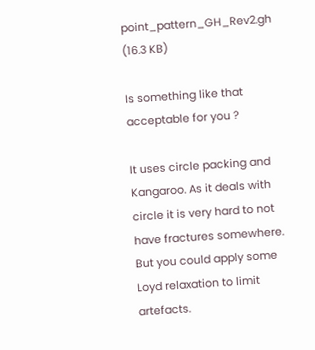point_pattern_GH_Rev2.gh (16.3 KB)

Is something like that acceptable for you ?

It uses circle packing and Kangaroo. As it deals with circle it is very hard to not have fractures somewhere.
But you could apply some Loyd relaxation to limit artefacts.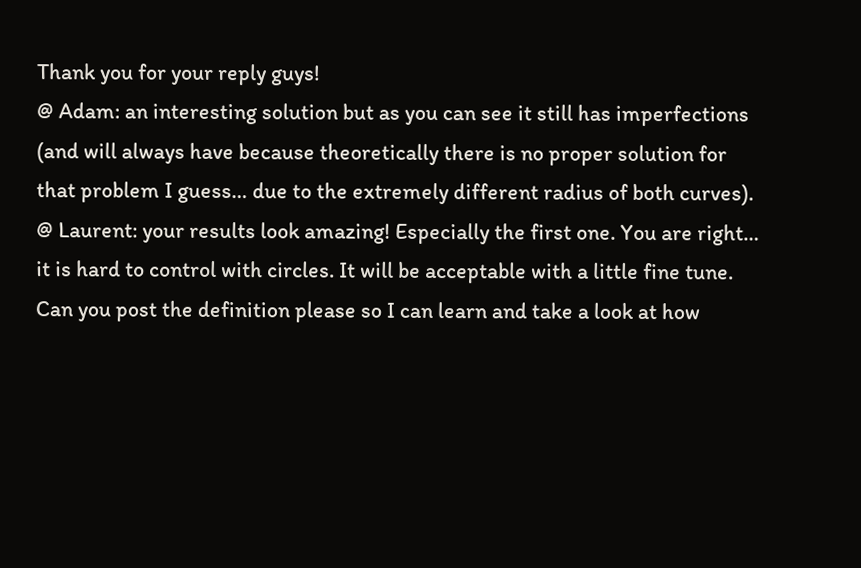Thank you for your reply guys!
@ Adam: an interesting solution but as you can see it still has imperfections (and will always have because theoretically there is no proper solution for that problem I guess… due to the extremely different radius of both curves).
@ Laurent: your results look amazing! Especially the first one. You are right… it is hard to control with circles. It will be acceptable with a little fine tune. Can you post the definition please so I can learn and take a look at how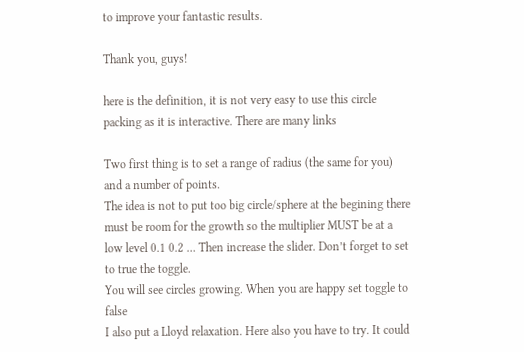to improve your fantastic results.

Thank you, guys!

here is the definition, it is not very easy to use this circle packing as it is interactive. There are many links

Two first thing is to set a range of radius (the same for you) and a number of points.
The idea is not to put too big circle/sphere at the begining there must be room for the growth so the multiplier MUST be at a low level 0.1 0.2 … Then increase the slider. Don’t forget to set to true the toggle.
You will see circles growing. When you are happy set toggle to false
I also put a Lloyd relaxation. Here also you have to try. It could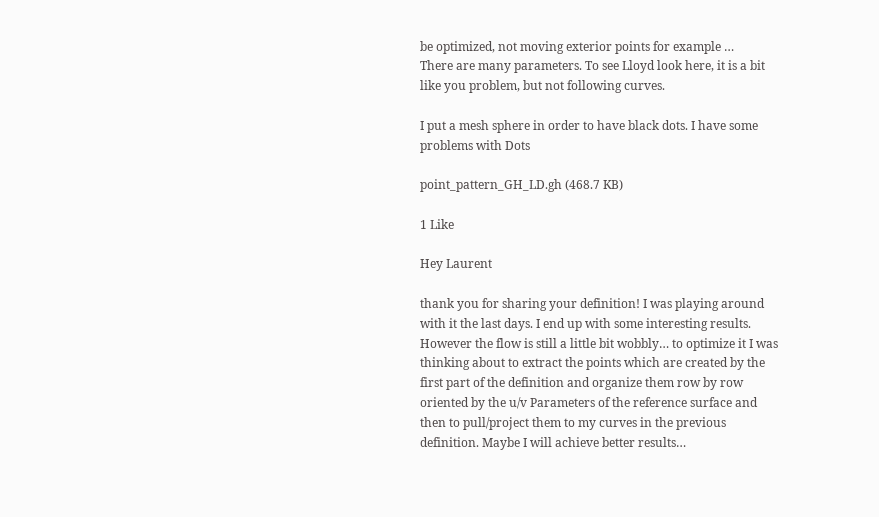be optimized, not moving exterior points for example …
There are many parameters. To see Lloyd look here, it is a bit like you problem, but not following curves.

I put a mesh sphere in order to have black dots. I have some problems with Dots

point_pattern_GH_LD.gh (468.7 KB)

1 Like

Hey Laurent

thank you for sharing your definition! I was playing around with it the last days. I end up with some interesting results. However the flow is still a little bit wobbly… to optimize it I was thinking about to extract the points which are created by the first part of the definition and organize them row by row oriented by the u/v Parameters of the reference surface and then to pull/project them to my curves in the previous definition. Maybe I will achieve better results…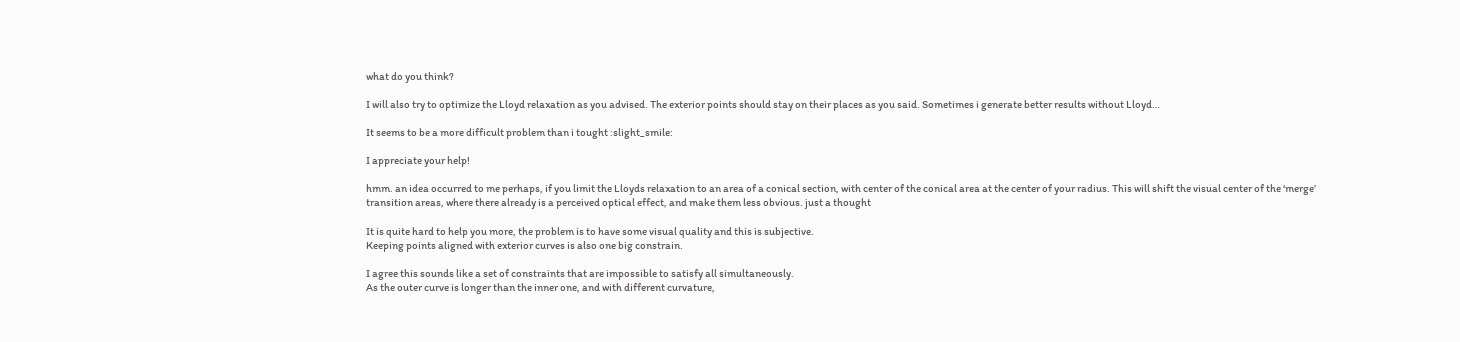what do you think?

I will also try to optimize the Lloyd relaxation as you advised. The exterior points should stay on their places as you said. Sometimes i generate better results without Lloyd…

It seems to be a more difficult problem than i tought :slight_smile:

I appreciate your help!

hmm. an idea occurred to me perhaps, if you limit the Lloyds relaxation to an area of a conical section, with center of the conical area at the center of your radius. This will shift the visual center of the ‘merge’ transition areas, where there already is a perceived optical effect, and make them less obvious. just a thought

It is quite hard to help you more, the problem is to have some visual quality and this is subjective.
Keeping points aligned with exterior curves is also one big constrain.

I agree this sounds like a set of constraints that are impossible to satisfy all simultaneously.
As the outer curve is longer than the inner one, and with different curvature,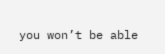you won’t be able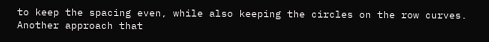to keep the spacing even, while also keeping the circles on the row curves.
Another approach that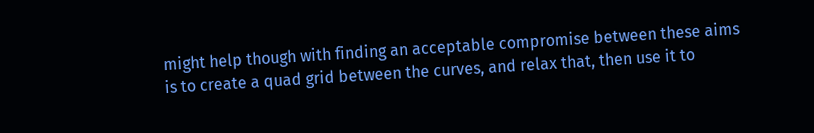might help though with finding an acceptable compromise between these aims is to create a quad grid between the curves, and relax that, then use it to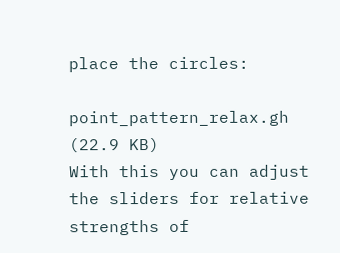place the circles:

point_pattern_relax.gh (22.9 KB)
With this you can adjust the sliders for relative strengths of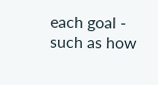each goal - such as how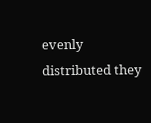evenly distributed they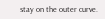stay on the outer curve.